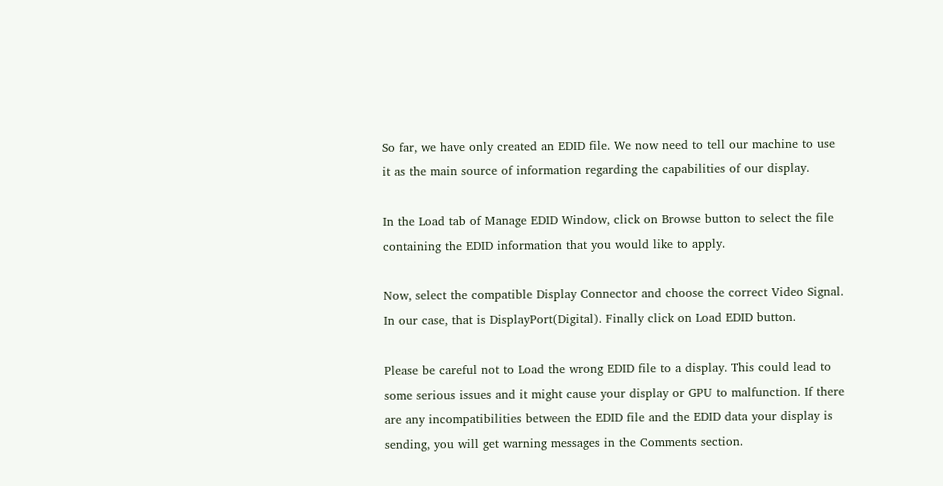So far, we have only created an EDID file. We now need to tell our machine to use it as the main source of information regarding the capabilities of our display.

In the Load tab of Manage EDID Window, click on Browse button to select the file containing the EDID information that you would like to apply.

Now, select the compatible Display Connector and choose the correct Video Signal. In our case, that is DisplayPort(Digital). Finally click on Load EDID button.

Please be careful not to Load the wrong EDID file to a display. This could lead to some serious issues and it might cause your display or GPU to malfunction. If there are any incompatibilities between the EDID file and the EDID data your display is sending, you will get warning messages in the Comments section.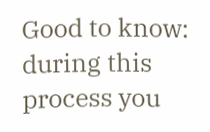Good to know: during this process you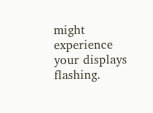might experience your displays flashing.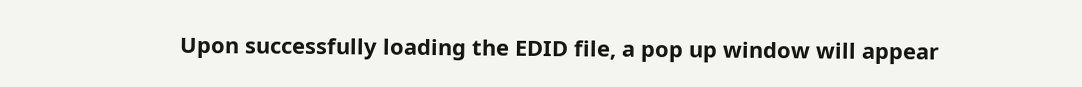Upon successfully loading the EDID file, a pop up window will appear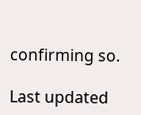confirming so.

Last updated